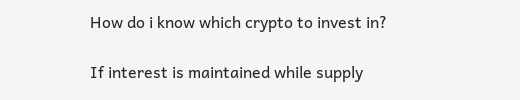How do i know which crypto to invest in?

If interest is maintained while supply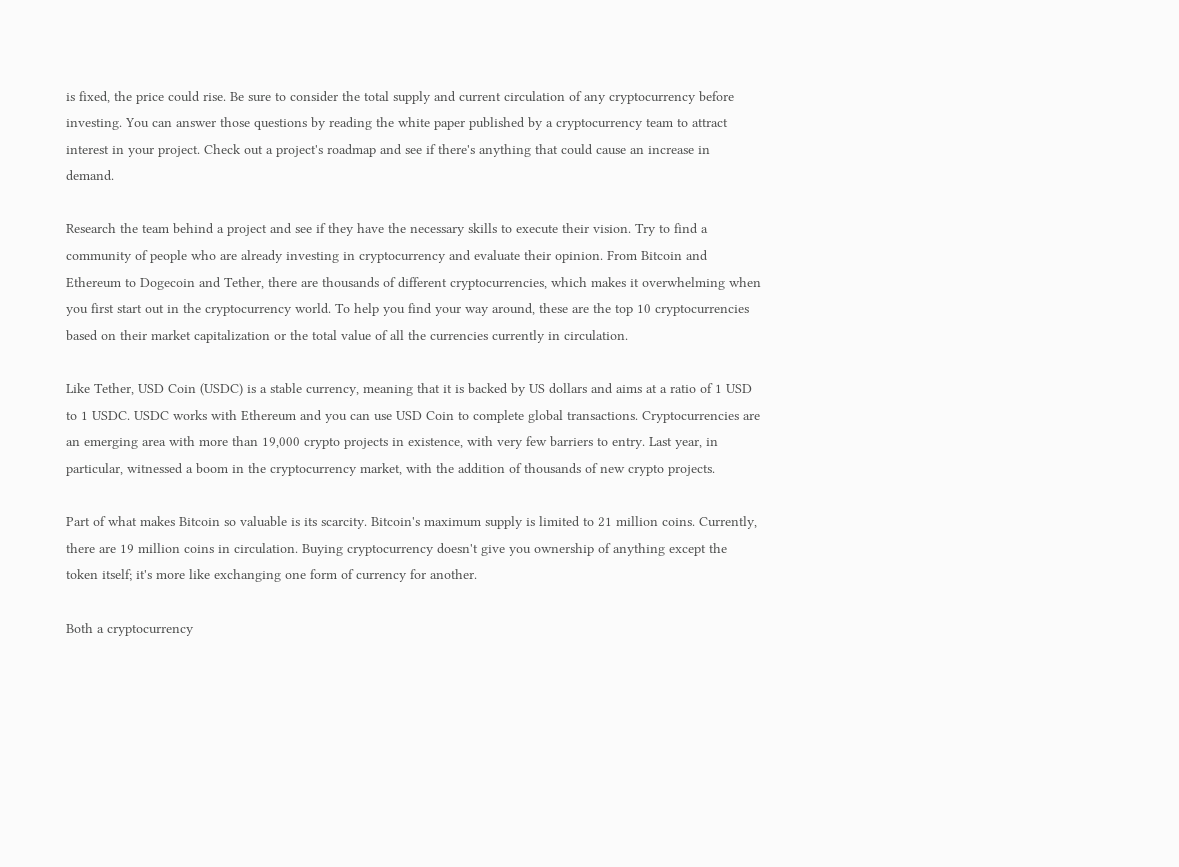is fixed, the price could rise. Be sure to consider the total supply and current circulation of any cryptocurrency before investing. You can answer those questions by reading the white paper published by a cryptocurrency team to attract interest in your project. Check out a project's roadmap and see if there's anything that could cause an increase in demand.

Research the team behind a project and see if they have the necessary skills to execute their vision. Try to find a community of people who are already investing in cryptocurrency and evaluate their opinion. From Bitcoin and Ethereum to Dogecoin and Tether, there are thousands of different cryptocurrencies, which makes it overwhelming when you first start out in the cryptocurrency world. To help you find your way around, these are the top 10 cryptocurrencies based on their market capitalization or the total value of all the currencies currently in circulation.

Like Tether, USD Coin (USDC) is a stable currency, meaning that it is backed by US dollars and aims at a ratio of 1 USD to 1 USDC. USDC works with Ethereum and you can use USD Coin to complete global transactions. Cryptocurrencies are an emerging area with more than 19,000 crypto projects in existence, with very few barriers to entry. Last year, in particular, witnessed a boom in the cryptocurrency market, with the addition of thousands of new crypto projects.

Part of what makes Bitcoin so valuable is its scarcity. Bitcoin's maximum supply is limited to 21 million coins. Currently, there are 19 million coins in circulation. Buying cryptocurrency doesn't give you ownership of anything except the token itself; it's more like exchanging one form of currency for another.

Both a cryptocurrency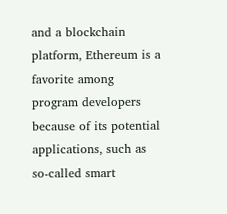and a blockchain platform, Ethereum is a favorite among program developers because of its potential applications, such as so-called smart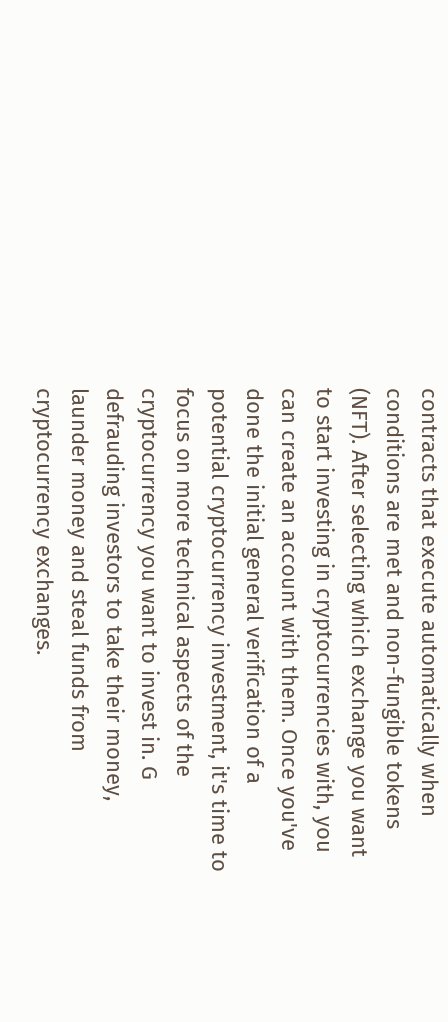contracts that execute automatically when conditions are met and non-fungible tokens (NFT). After selecting which exchange you want to start investing in cryptocurrencies with, you can create an account with them. Once you've done the initial general verification of a potential cryptocurrency investment, it's time to focus on more technical aspects of the cryptocurrency you want to invest in. G defrauding investors to take their money, launder money and steal funds from cryptocurrency exchanges.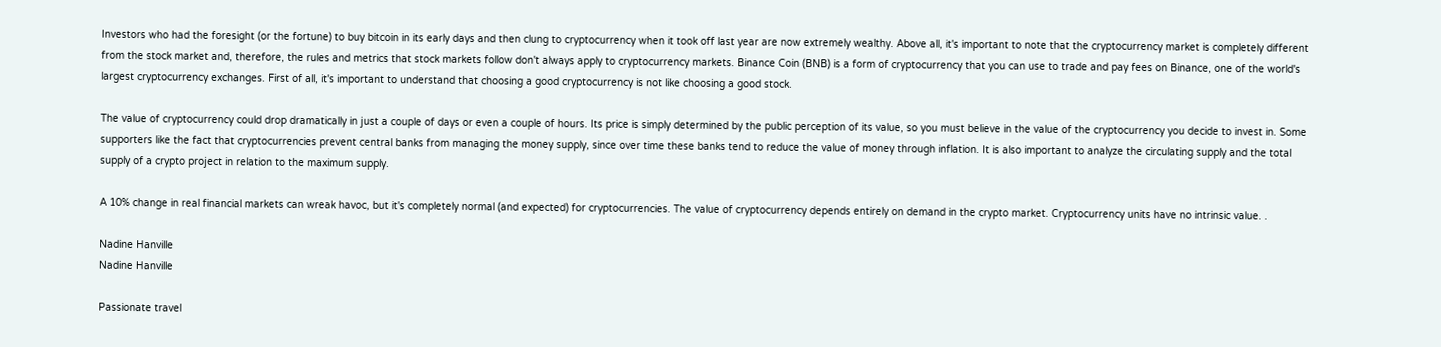Investors who had the foresight (or the fortune) to buy bitcoin in its early days and then clung to cryptocurrency when it took off last year are now extremely wealthy. Above all, it's important to note that the cryptocurrency market is completely different from the stock market and, therefore, the rules and metrics that stock markets follow don't always apply to cryptocurrency markets. Binance Coin (BNB) is a form of cryptocurrency that you can use to trade and pay fees on Binance, one of the world's largest cryptocurrency exchanges. First of all, it's important to understand that choosing a good cryptocurrency is not like choosing a good stock.

The value of cryptocurrency could drop dramatically in just a couple of days or even a couple of hours. Its price is simply determined by the public perception of its value, so you must believe in the value of the cryptocurrency you decide to invest in. Some supporters like the fact that cryptocurrencies prevent central banks from managing the money supply, since over time these banks tend to reduce the value of money through inflation. It is also important to analyze the circulating supply and the total supply of a crypto project in relation to the maximum supply.

A 10% change in real financial markets can wreak havoc, but it's completely normal (and expected) for cryptocurrencies. The value of cryptocurrency depends entirely on demand in the crypto market. Cryptocurrency units have no intrinsic value. .

Nadine Hanville
Nadine Hanville

Passionate travel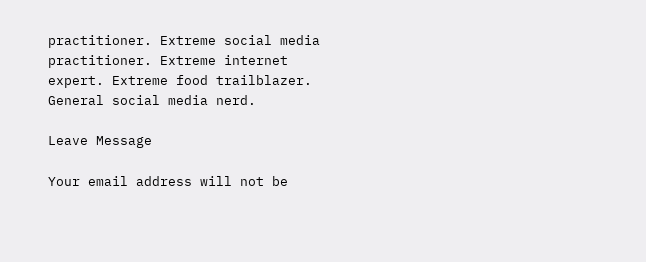practitioner. Extreme social media practitioner. Extreme internet expert. Extreme food trailblazer. General social media nerd.

Leave Message

Your email address will not be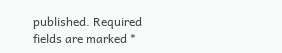published. Required fields are marked *